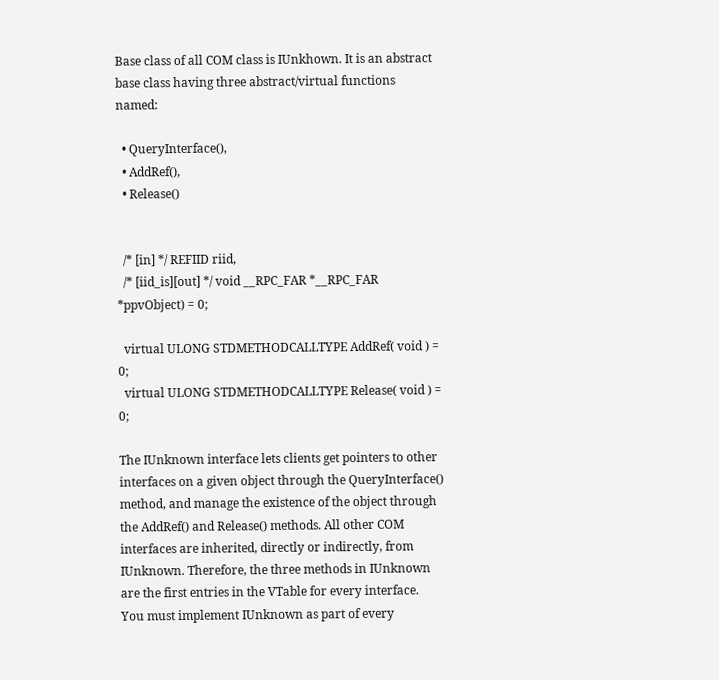Base class of all COM class is IUnkhown. It is an abstract base class having three abstract/virtual functions named:

  • QueryInterface(),
  • AddRef(),
  • Release()


  /* [in] */ REFIID riid,
  /* [iid_is][out] */ void __RPC_FAR *__RPC_FAR *ppvObject) = 0;

  virtual ULONG STDMETHODCALLTYPE AddRef( void ) = 0;
  virtual ULONG STDMETHODCALLTYPE Release( void ) = 0;

The IUnknown interface lets clients get pointers to other interfaces on a given object through the QueryInterface() method, and manage the existence of the object through the AddRef() and Release() methods. All other COM interfaces are inherited, directly or indirectly, from IUnknown. Therefore, the three methods in IUnknown are the first entries in the VTable for every interface.
You must implement IUnknown as part of every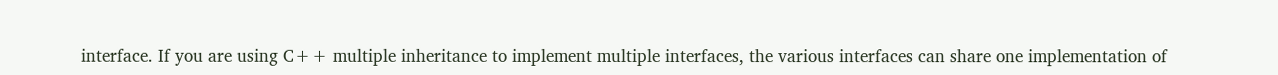interface. If you are using C++ multiple inheritance to implement multiple interfaces, the various interfaces can share one implementation of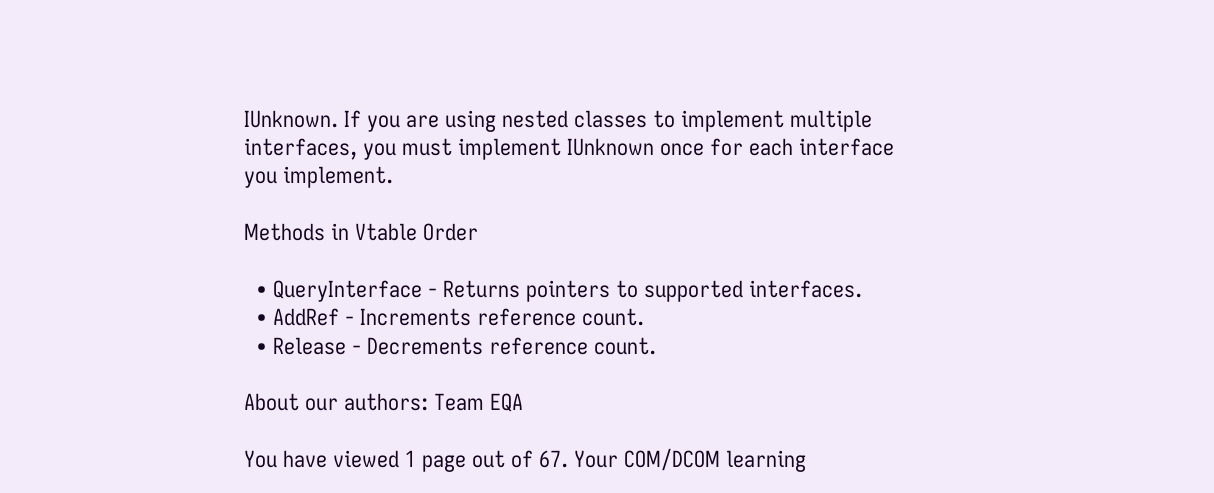IUnknown. If you are using nested classes to implement multiple interfaces, you must implement IUnknown once for each interface you implement.

Methods in Vtable Order

  • QueryInterface - Returns pointers to supported interfaces.
  • AddRef - Increments reference count.
  • Release - Decrements reference count.

About our authors: Team EQA

You have viewed 1 page out of 67. Your COM/DCOM learning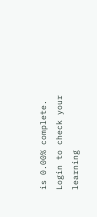is 0.00% complete. Login to check your learning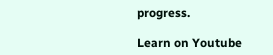progress.

Learn on Youtube